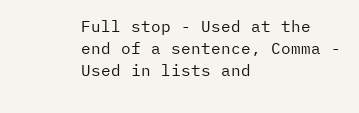Full stop - Used at the end of a sentence, Comma - Used in lists and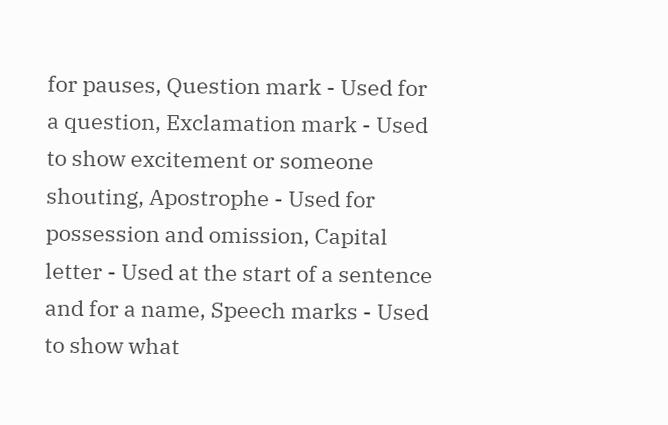for pauses, Question mark - Used for a question, Exclamation mark - Used to show excitement or someone shouting, Apostrophe - Used for possession and omission, Capital letter - Used at the start of a sentence and for a name, Speech marks - Used to show what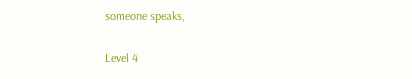someone speaks,

Level 4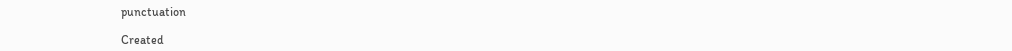punctuation

Created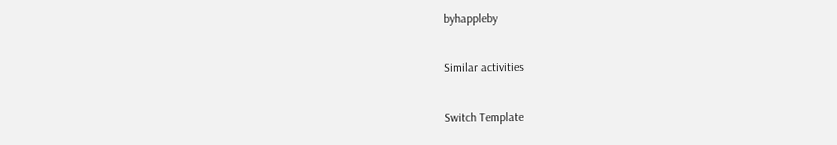byhappleby

Similar activities

Switch Template